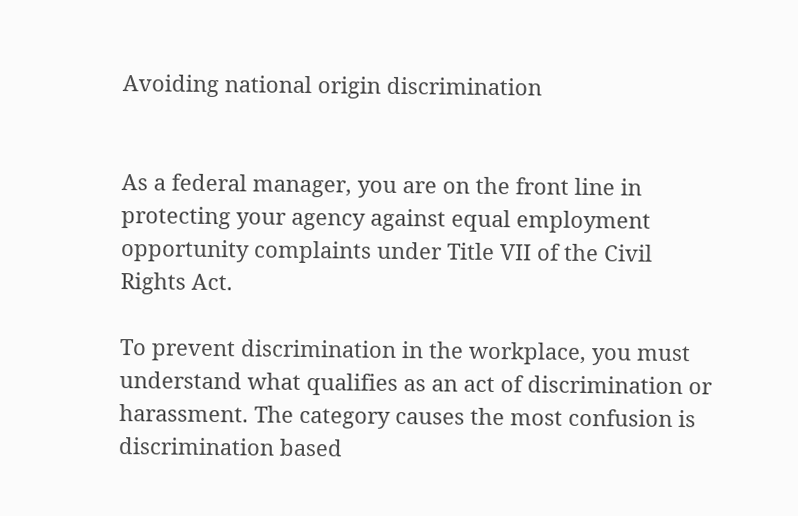Avoiding national origin discrimination


As a federal manager, you are on the front line in protecting your agency against equal employment opportunity complaints under Title VII of the Civil Rights Act.

To prevent discrimination in the workplace, you must understand what qualifies as an act of discrimination or harassment. The category causes the most confusion is discrimination based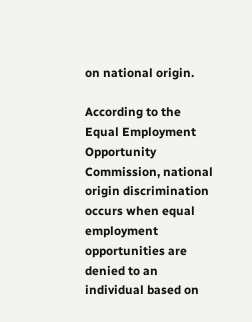on national origin.

According to the Equal Employment Opportunity Commission, national origin discrimination occurs when equal employment opportunities are denied to an individual based on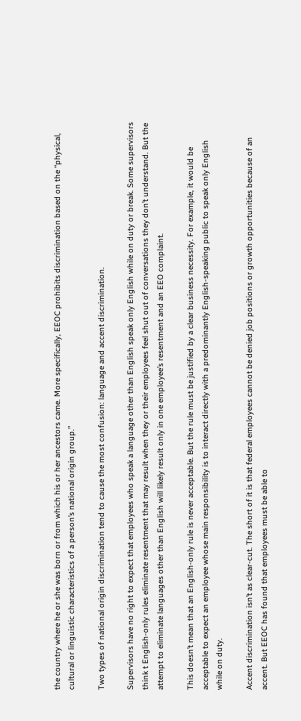the country where he or she was born or from which his or her ancestors came. More specifically, EEOC prohibits discrimination based on the “physical, cultural or linguistic characteristics of a person’s national origin group.”

Two types of national origin discrimination tend to cause the most confusion: language and accent discrimination.

Supervisors have no right to expect that employees who speak a language other than English speak only English while on duty or break. Some supervisors think t English-only rules eliminate resentment that may result when they or their employees feel shut out of conversations they don’t understand. But the attempt to eliminate languages other than English will likely result only in one employee’s resentment and an EEO complaint.

This doesn’t mean that an English-only rule is never acceptable. But the rule must be justified by a clear business necessity. For example, it would be acceptable to expect an employee whose main responsibility is to interact directly with a predominantly English-speaking public to speak only English while on duty.

Accent discrimination isn’t as clear-cut. The short of it is that federal employees cannot be denied job positions or growth opportunities because of an accent. But EEOC has found that employees must be able to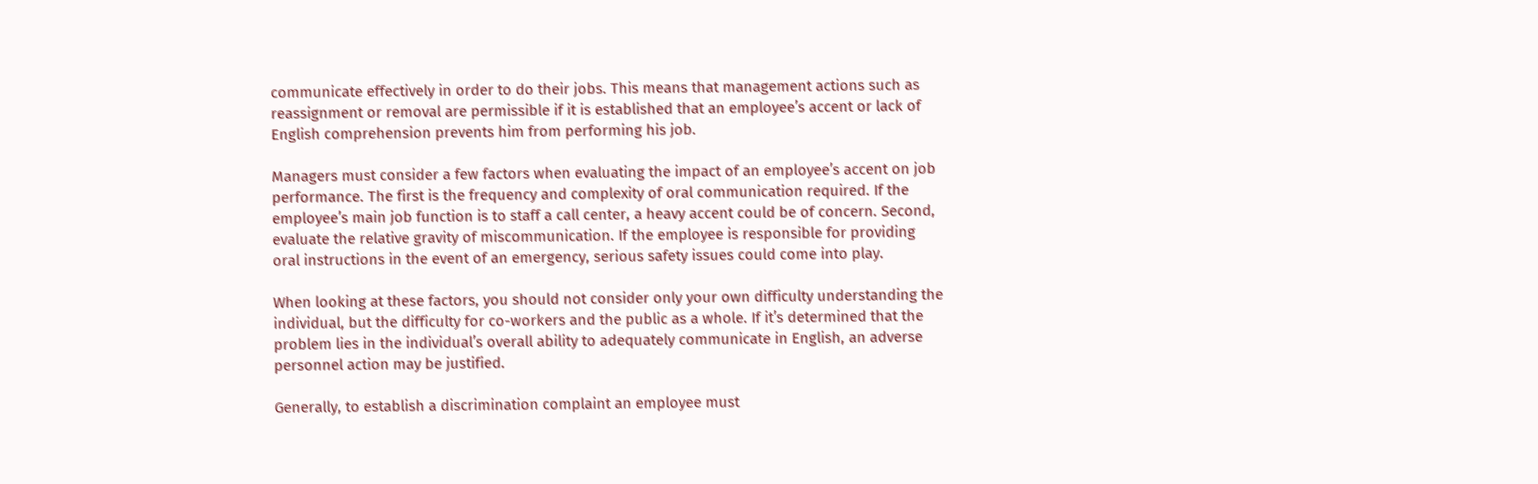communicate effectively in order to do their jobs. This means that management actions such as reassignment or removal are permissible if it is established that an employee’s accent or lack of English comprehension prevents him from performing his job.

Managers must consider a few factors when evaluating the impact of an employee’s accent on job performance. The first is the frequency and complexity of oral communication required. If the employee’s main job function is to staff a call center, a heavy accent could be of concern. Second, evaluate the relative gravity of miscommunication. If the employee is responsible for providing oral instructions in the event of an emergency, serious safety issues could come into play.

When looking at these factors, you should not consider only your own difficulty understanding the individual, but the difficulty for co-workers and the public as a whole. If it’s determined that the problem lies in the individual’s overall ability to adequately communicate in English, an adverse personnel action may be justified.

Generally, to establish a discrimination complaint an employee must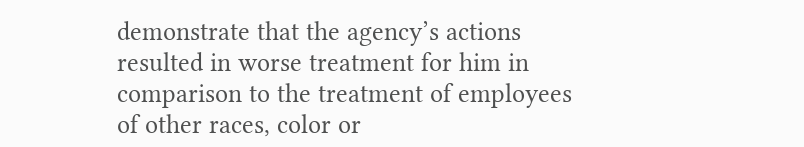demonstrate that the agency’s actions resulted in worse treatment for him in comparison to the treatment of employees of other races, color or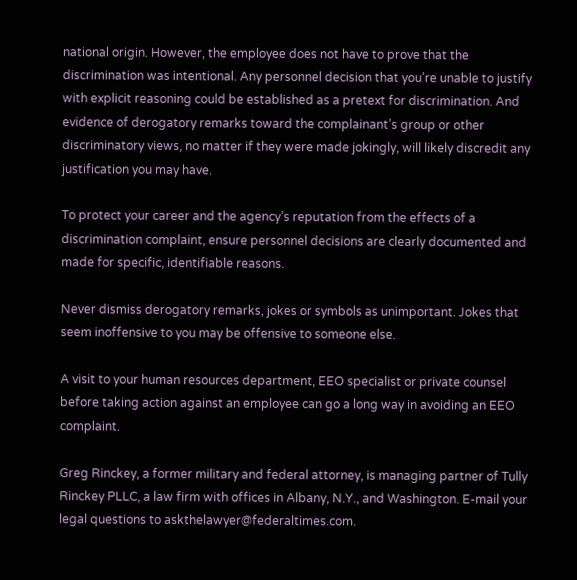national origin. However, the employee does not have to prove that the discrimination was intentional. Any personnel decision that you’re unable to justify with explicit reasoning could be established as a pretext for discrimination. And evidence of derogatory remarks toward the complainant’s group or other discriminatory views, no matter if they were made jokingly, will likely discredit any justification you may have.

To protect your career and the agency’s reputation from the effects of a discrimination complaint, ensure personnel decisions are clearly documented and made for specific, identifiable reasons.

Never dismiss derogatory remarks, jokes or symbols as unimportant. Jokes that seem inoffensive to you may be offensive to someone else.

A visit to your human resources department, EEO specialist or private counsel before taking action against an employee can go a long way in avoiding an EEO complaint.

Greg Rinckey, a former military and federal attorney, is managing partner of Tully Rinckey PLLC, a law firm with offices in Albany, N.Y., and Washington. E-mail your legal questions to askthelawyer@federaltimes.com.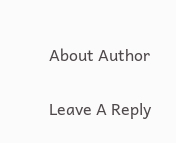About Author

Leave A Reply